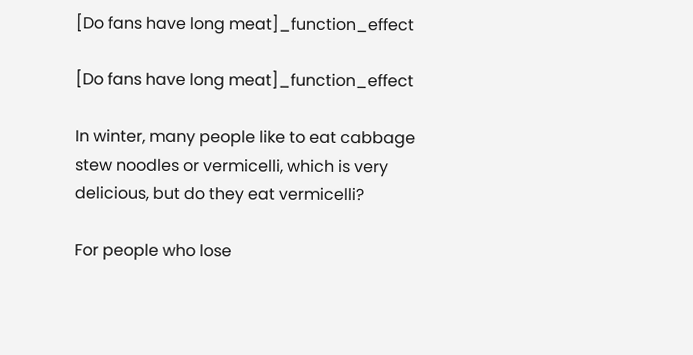[Do fans have long meat]_function_effect

[Do fans have long meat]_function_effect

In winter, many people like to eat cabbage stew noodles or vermicelli, which is very delicious, but do they eat vermicelli?

For people who lose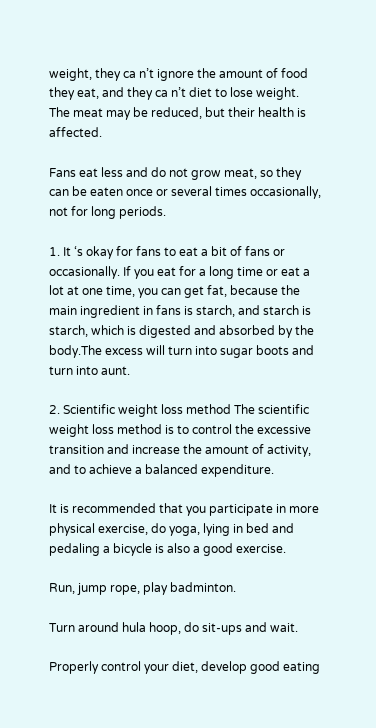weight, they ca n’t ignore the amount of food they eat, and they ca n’t diet to lose weight. The meat may be reduced, but their health is affected.

Fans eat less and do not grow meat, so they can be eaten once or several times occasionally, not for long periods.

1. It ‘s okay for fans to eat a bit of fans or occasionally. If you eat for a long time or eat a lot at one time, you can get fat, because the main ingredient in fans is starch, and starch is starch, which is digested and absorbed by the body.The excess will turn into sugar boots and turn into aunt.

2. Scientific weight loss method The scientific weight loss method is to control the excessive transition and increase the amount of activity, and to achieve a balanced expenditure.

It is recommended that you participate in more physical exercise, do yoga, lying in bed and pedaling a bicycle is also a good exercise.

Run, jump rope, play badminton.

Turn around hula hoop, do sit-ups and wait.

Properly control your diet, develop good eating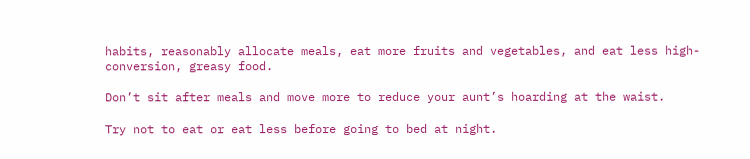habits, reasonably allocate meals, eat more fruits and vegetables, and eat less high-conversion, greasy food.

Don’t sit after meals and move more to reduce your aunt’s hoarding at the waist.

Try not to eat or eat less before going to bed at night.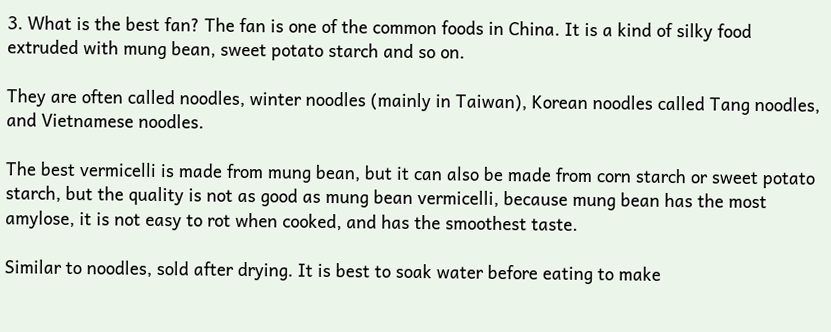3. What is the best fan? The fan is one of the common foods in China. It is a kind of silky food extruded with mung bean, sweet potato starch and so on.

They are often called noodles, winter noodles (mainly in Taiwan), Korean noodles called Tang noodles, and Vietnamese noodles.

The best vermicelli is made from mung bean, but it can also be made from corn starch or sweet potato starch, but the quality is not as good as mung bean vermicelli, because mung bean has the most amylose, it is not easy to rot when cooked, and has the smoothest taste.

Similar to noodles, sold after drying. It is best to soak water before eating to make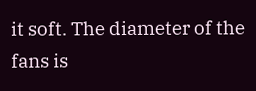it soft. The diameter of the fans is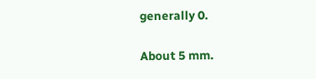generally 0.

About 5 mm.